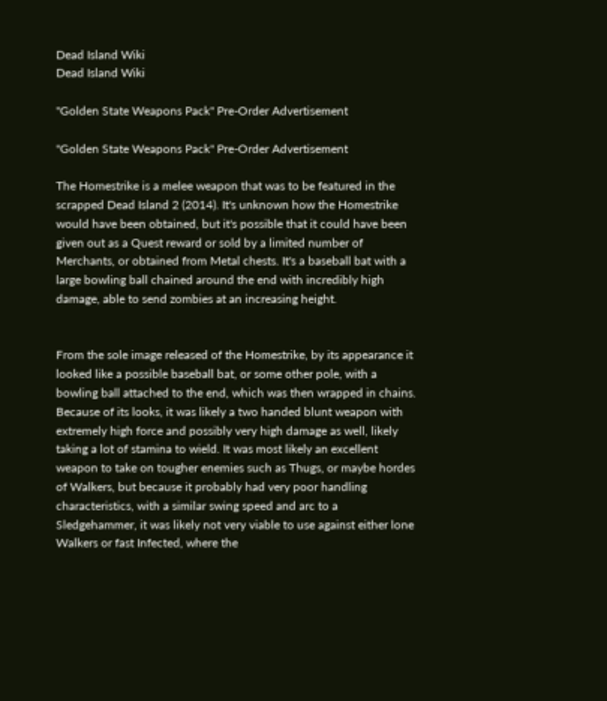Dead Island Wiki
Dead Island Wiki

"Golden State Weapons Pack" Pre-Order Advertisement

"Golden State Weapons Pack" Pre-Order Advertisement

The Homestrike is a melee weapon that was to be featured in the scrapped Dead Island 2 (2014). It's unknown how the Homestrike would have been obtained, but it's possible that it could have been given out as a Quest reward or sold by a limited number of Merchants, or obtained from Metal chests. It's a baseball bat with a large bowling ball chained around the end with incredibly high damage, able to send zombies at an increasing height.


From the sole image released of the Homestrike, by its appearance it looked like a possible baseball bat, or some other pole, with a bowling ball attached to the end, which was then wrapped in chains. Because of its looks, it was likely a two handed blunt weapon with extremely high force and possibly very high damage as well, likely taking a lot of stamina to wield. It was most likely an excellent weapon to take on tougher enemies such as Thugs, or maybe hordes of Walkers, but because it probably had very poor handling characteristics, with a similar swing speed and arc to a Sledgehammer, it was likely not very viable to use against either lone Walkers or fast Infected, where the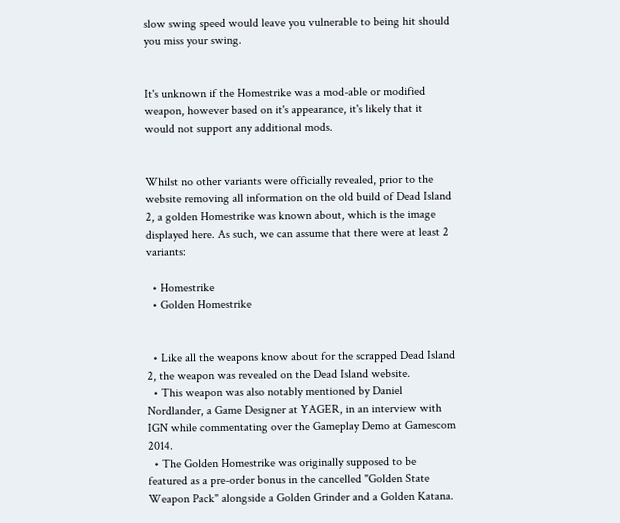slow swing speed would leave you vulnerable to being hit should you miss your swing.


It's unknown if the Homestrike was a mod-able or modified weapon, however based on it's appearance, it's likely that it would not support any additional mods.


Whilst no other variants were officially revealed, prior to the website removing all information on the old build of Dead Island 2, a golden Homestrike was known about, which is the image displayed here. As such, we can assume that there were at least 2 variants:

  • Homestrike
  • Golden Homestrike


  • Like all the weapons know about for the scrapped Dead Island 2, the weapon was revealed on the Dead Island website.
  • This weapon was also notably mentioned by Daniel Nordlander, a Game Designer at YAGER, in an interview with IGN while commentating over the Gameplay Demo at Gamescom 2014.
  • The Golden Homestrike was originally supposed to be featured as a pre-order bonus in the cancelled "Golden State Weapon Pack" alongside a Golden Grinder and a Golden Katana.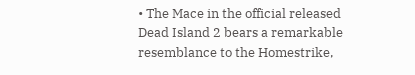• The Mace in the official released Dead Island 2 bears a remarkable resemblance to the Homestrike,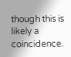though this is likely a coincidence.